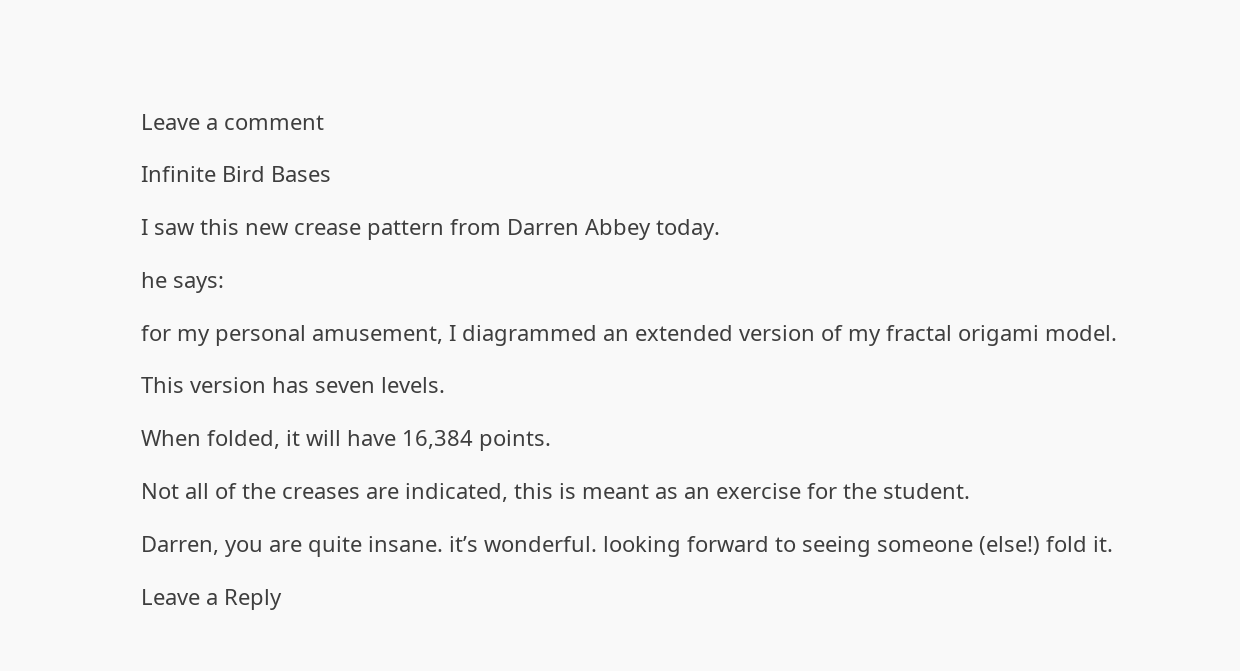Leave a comment

Infinite Bird Bases

I saw this new crease pattern from Darren Abbey today.

he says:

for my personal amusement, I diagrammed an extended version of my fractal origami model.

This version has seven levels.

When folded, it will have 16,384 points.

Not all of the creases are indicated, this is meant as an exercise for the student.

Darren, you are quite insane. it’s wonderful. looking forward to seeing someone (else!) fold it.

Leave a Reply